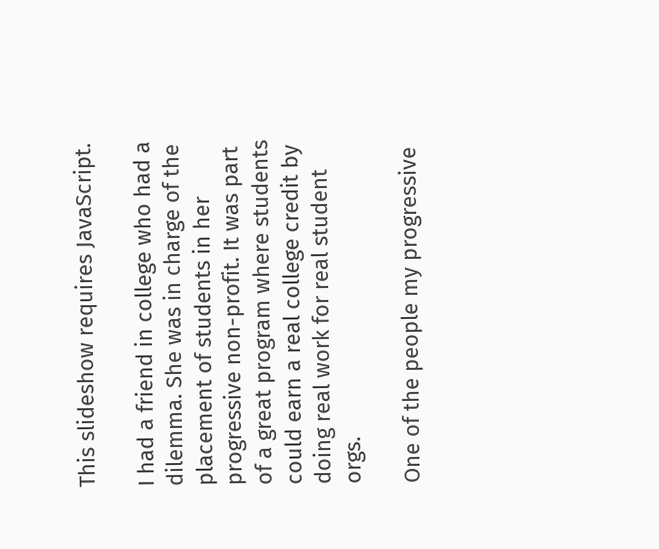This slideshow requires JavaScript.

I had a friend in college who had a dilemma. She was in charge of the placement of students in her progressive non-profit. It was part of a great program where students could earn a real college credit by doing real work for real student orgs.

One of the people my progressive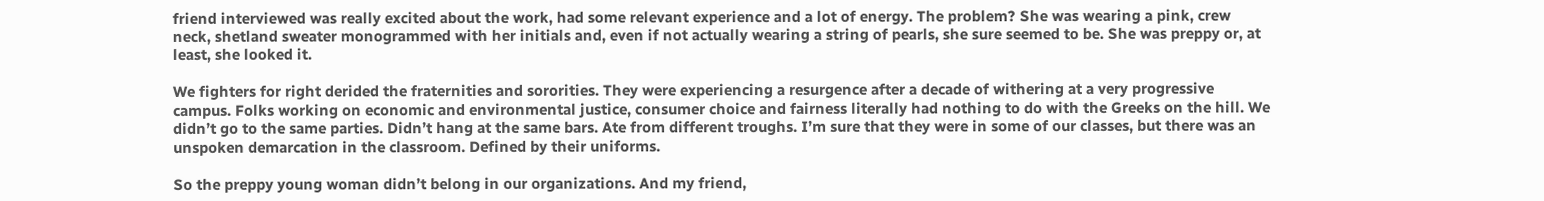friend interviewed was really excited about the work, had some relevant experience and a lot of energy. The problem? She was wearing a pink, crew neck, shetland sweater monogrammed with her initials and, even if not actually wearing a string of pearls, she sure seemed to be. She was preppy or, at least, she looked it.

We fighters for right derided the fraternities and sororities. They were experiencing a resurgence after a decade of withering at a very progressive campus. Folks working on economic and environmental justice, consumer choice and fairness literally had nothing to do with the Greeks on the hill. We didn’t go to the same parties. Didn’t hang at the same bars. Ate from different troughs. I’m sure that they were in some of our classes, but there was an unspoken demarcation in the classroom. Defined by their uniforms.

So the preppy young woman didn’t belong in our organizations. And my friend,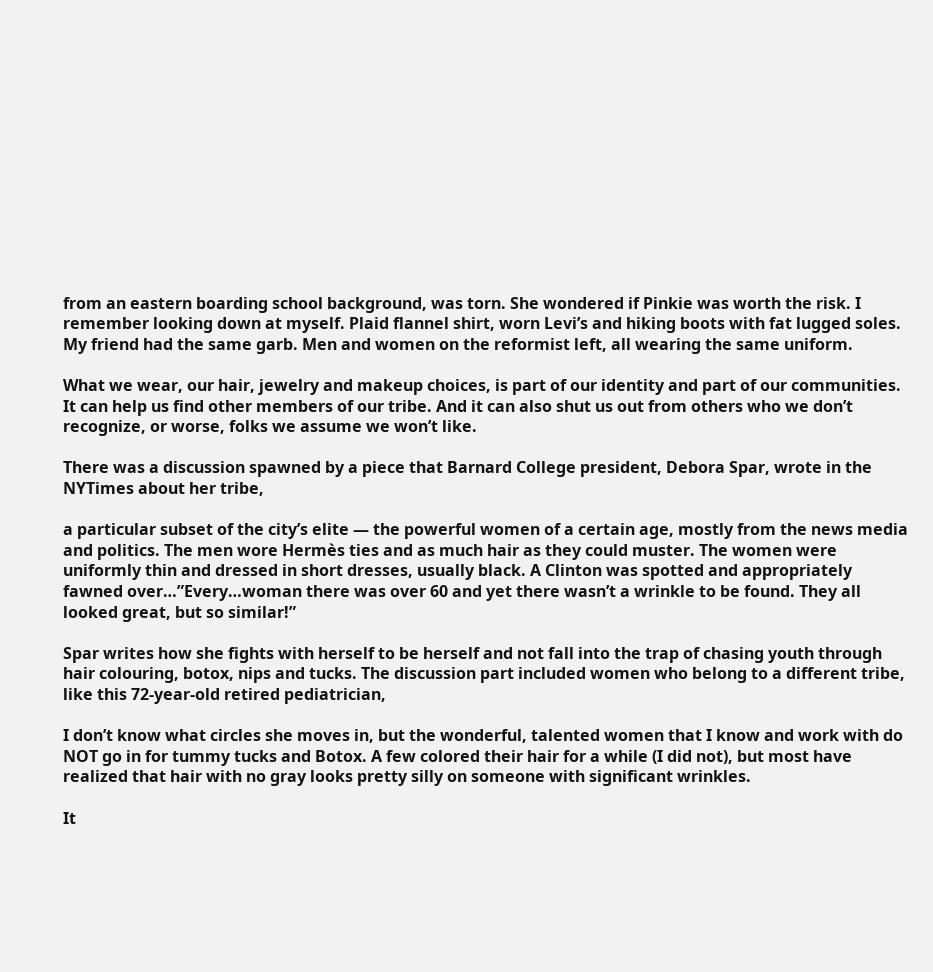from an eastern boarding school background, was torn. She wondered if Pinkie was worth the risk. I remember looking down at myself. Plaid flannel shirt, worn Levi’s and hiking boots with fat lugged soles. My friend had the same garb. Men and women on the reformist left, all wearing the same uniform.

What we wear, our hair, jewelry and makeup choices, is part of our identity and part of our communities. It can help us find other members of our tribe. And it can also shut us out from others who we don’t recognize, or worse, folks we assume we won’t like.

There was a discussion spawned by a piece that Barnard College president, Debora Spar, wrote in the NYTimes about her tribe,

a particular subset of the city’s elite — the powerful women of a certain age, mostly from the news media and politics. The men wore Hermès ties and as much hair as they could muster. The women were uniformly thin and dressed in short dresses, usually black. A Clinton was spotted and appropriately fawned over…”Every…woman there was over 60 and yet there wasn’t a wrinkle to be found. They all looked great, but so similar!”

Spar writes how she fights with herself to be herself and not fall into the trap of chasing youth through hair colouring, botox, nips and tucks. The discussion part included women who belong to a different tribe, like this 72-year-old retired pediatrician,

I don’t know what circles she moves in, but the wonderful, talented women that I know and work with do NOT go in for tummy tucks and Botox. A few colored their hair for a while (I did not), but most have realized that hair with no gray looks pretty silly on someone with significant wrinkles.

It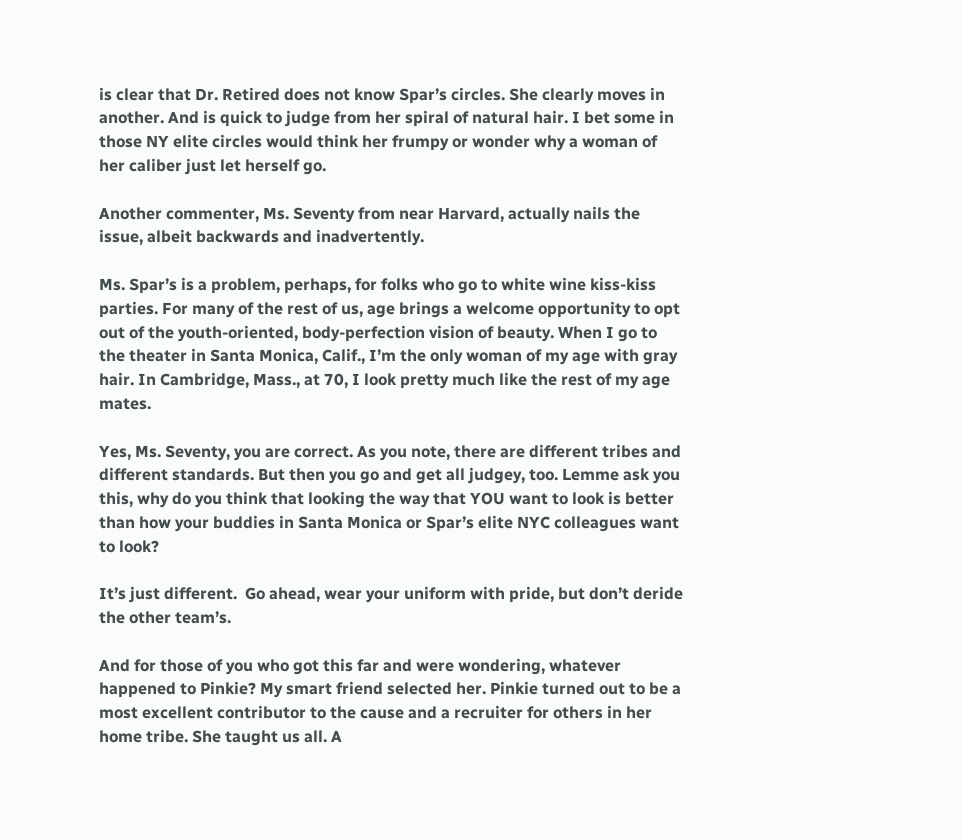is clear that Dr. Retired does not know Spar’s circles. She clearly moves in another. And is quick to judge from her spiral of natural hair. I bet some in those NY elite circles would think her frumpy or wonder why a woman of her caliber just let herself go.

Another commenter, Ms. Seventy from near Harvard, actually nails the issue, albeit backwards and inadvertently.

Ms. Spar’s is a problem, perhaps, for folks who go to white wine kiss-kiss parties. For many of the rest of us, age brings a welcome opportunity to opt out of the youth-oriented, body-perfection vision of beauty. When I go to the theater in Santa Monica, Calif., I’m the only woman of my age with gray hair. In Cambridge, Mass., at 70, I look pretty much like the rest of my age mates.

Yes, Ms. Seventy, you are correct. As you note, there are different tribes and different standards. But then you go and get all judgey, too. Lemme ask you this, why do you think that looking the way that YOU want to look is better than how your buddies in Santa Monica or Spar’s elite NYC colleagues want to look?

It’s just different.  Go ahead, wear your uniform with pride, but don’t deride the other team’s.

And for those of you who got this far and were wondering, whatever happened to Pinkie? My smart friend selected her. Pinkie turned out to be a most excellent contributor to the cause and a recruiter for others in her home tribe. She taught us all. A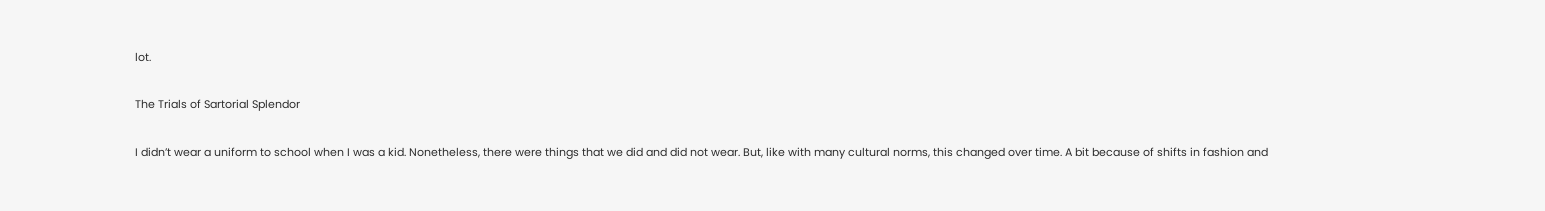lot.

The Trials of Sartorial Splendor

I didn’t wear a uniform to school when I was a kid. Nonetheless, there were things that we did and did not wear. But, like with many cultural norms, this changed over time. A bit because of shifts in fashion and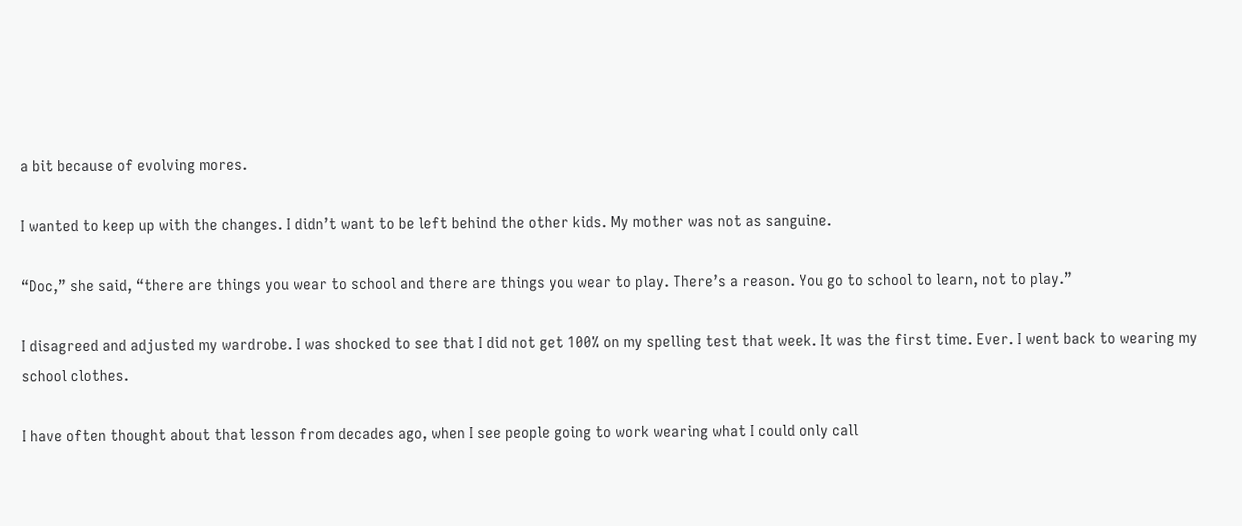a bit because of evolving mores.

I wanted to keep up with the changes. I didn’t want to be left behind the other kids. My mother was not as sanguine.

“Doc,” she said, “there are things you wear to school and there are things you wear to play. There’s a reason. You go to school to learn, not to play.”

I disagreed and adjusted my wardrobe. I was shocked to see that I did not get 100% on my spelling test that week. It was the first time. Ever. I went back to wearing my school clothes.

I have often thought about that lesson from decades ago, when I see people going to work wearing what I could only call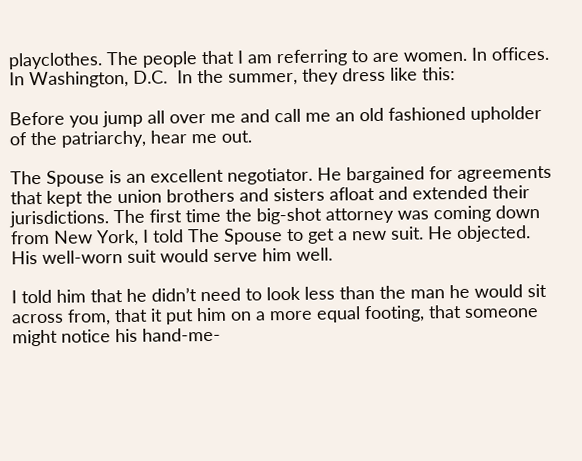playclothes. The people that I am referring to are women. In offices. In Washington, D.C.  In the summer, they dress like this:

Before you jump all over me and call me an old fashioned upholder of the patriarchy, hear me out.

The Spouse is an excellent negotiator. He bargained for agreements that kept the union brothers and sisters afloat and extended their jurisdictions. The first time the big-shot attorney was coming down from New York, I told The Spouse to get a new suit. He objected. His well-worn suit would serve him well.

I told him that he didn’t need to look less than the man he would sit across from, that it put him on a more equal footing, that someone might notice his hand-me-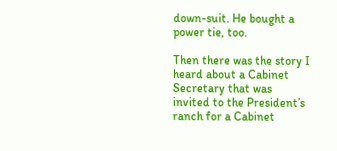down-suit. He bought a power tie, too.

Then there was the story I heard about a Cabinet Secretary that was invited to the President’s ranch for a Cabinet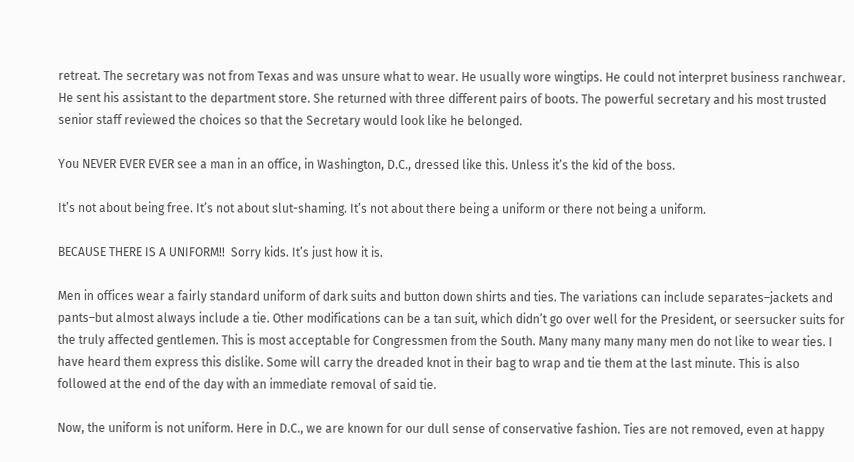retreat. The secretary was not from Texas and was unsure what to wear. He usually wore wingtips. He could not interpret business ranchwear. He sent his assistant to the department store. She returned with three different pairs of boots. The powerful secretary and his most trusted senior staff reviewed the choices so that the Secretary would look like he belonged.

You NEVER EVER EVER see a man in an office, in Washington, D.C., dressed like this. Unless it’s the kid of the boss.

It’s not about being free. It’s not about slut-shaming. It’s not about there being a uniform or there not being a uniform.

BECAUSE THERE IS A UNIFORM!!  Sorry kids. It’s just how it is.

Men in offices wear a fairly standard uniform of dark suits and button down shirts and ties. The variations can include separates–jackets and pants–but almost always include a tie. Other modifications can be a tan suit, which didn’t go over well for the President, or seersucker suits for the truly affected gentlemen. This is most acceptable for Congressmen from the South. Many many many many men do not like to wear ties. I have heard them express this dislike. Some will carry the dreaded knot in their bag to wrap and tie them at the last minute. This is also followed at the end of the day with an immediate removal of said tie.

Now, the uniform is not uniform. Here in D.C., we are known for our dull sense of conservative fashion. Ties are not removed, even at happy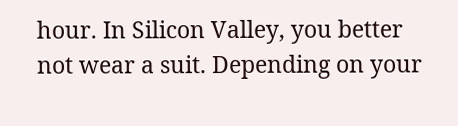hour. In Silicon Valley, you better not wear a suit. Depending on your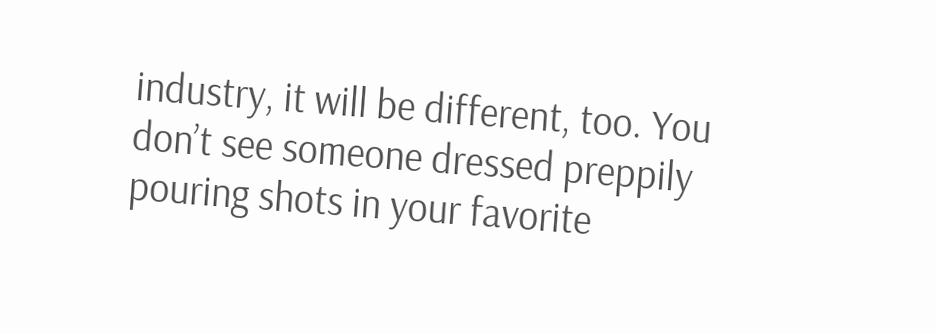industry, it will be different, too. You don’t see someone dressed preppily pouring shots in your favorite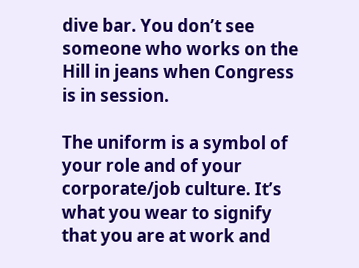dive bar. You don’t see someone who works on the Hill in jeans when Congress is in session.

The uniform is a symbol of your role and of your corporate/job culture. It’s what you wear to signify that you are at work and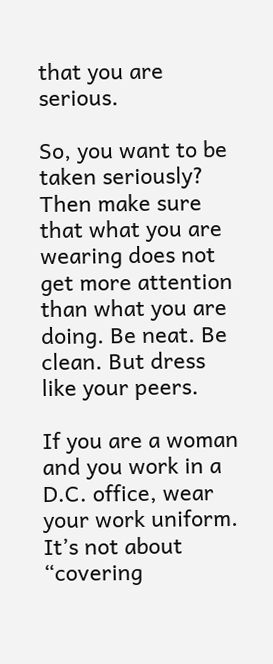that you are serious.

So, you want to be taken seriously? Then make sure that what you are wearing does not get more attention than what you are doing. Be neat. Be clean. But dress like your peers.

If you are a woman and you work in a D.C. office, wear your work uniform. It’s not about “covering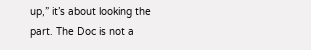up,” it’s about looking the part. The Doc is not a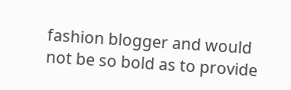fashion blogger and would not be so bold as to provide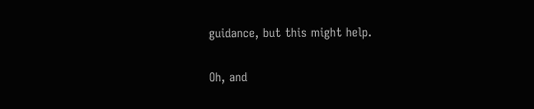guidance, but this might help.

Oh, and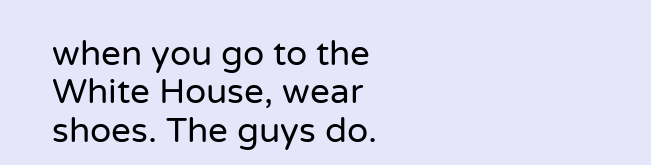when you go to the White House, wear shoes. The guys do.